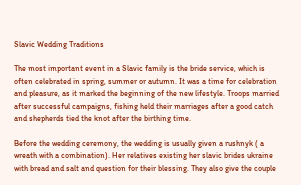Slavic Wedding Traditions

The most important event in a Slavic family is the bride service, which is often celebrated in spring, summer or autumn. It was a time for celebration and pleasure, as it marked the beginning of the new lifestyle. Troops married after successful campaigns, fishing held their marriages after a good catch and shepherds tied the knot after the birthing time.

Before the wedding ceremony, the wedding is usually given a rushnyk ( a wreath with a combination). Her relatives existing her slavic brides ukraine with bread and salt and question for their blessing. They also give the couple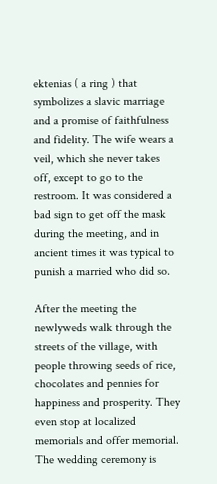ektenias ( a ring ) that symbolizes a slavic marriage and a promise of faithfulness and fidelity. The wife wears a veil, which she never takes off, except to go to the restroom. It was considered a bad sign to get off the mask during the meeting, and in ancient times it was typical to punish a married who did so.

After the meeting the newlyweds walk through the streets of the village, with people throwing seeds of rice, chocolates and pennies for happiness and prosperity. They even stop at localized memorials and offer memorial. The wedding ceremony is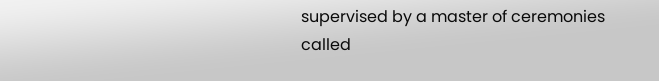supervised by a master of ceremonies called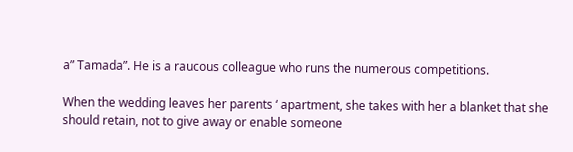a” Tamada”. He is a raucous colleague who runs the numerous competitions.

When the wedding leaves her parents ‘ apartment, she takes with her a blanket that she should retain, not to give away or enable someone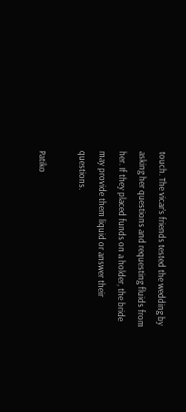touch. The vicar’s friends tested the wedding by asking her questions and requesting fluids from her. If they placed funds on a holder, the bride may provide them liquid or answer their questions.

Patiko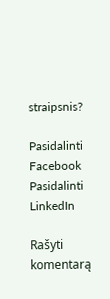straipsnis?

Pasidalinti Facebook
Pasidalinti LinkedIn

Rašyti komentarą